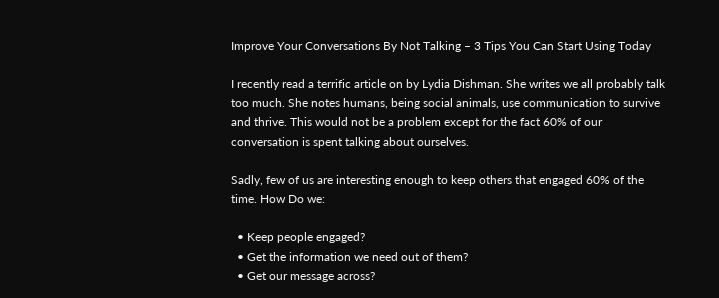Improve Your Conversations By Not Talking – 3 Tips You Can Start Using Today

I recently read a terrific article on by Lydia Dishman. She writes we all probably talk too much. She notes humans, being social animals, use communication to survive and thrive. This would not be a problem except for the fact 60% of our conversation is spent talking about ourselves.

Sadly, few of us are interesting enough to keep others that engaged 60% of the time. How Do we:

  • Keep people engaged?
  • Get the information we need out of them?
  • Get our message across?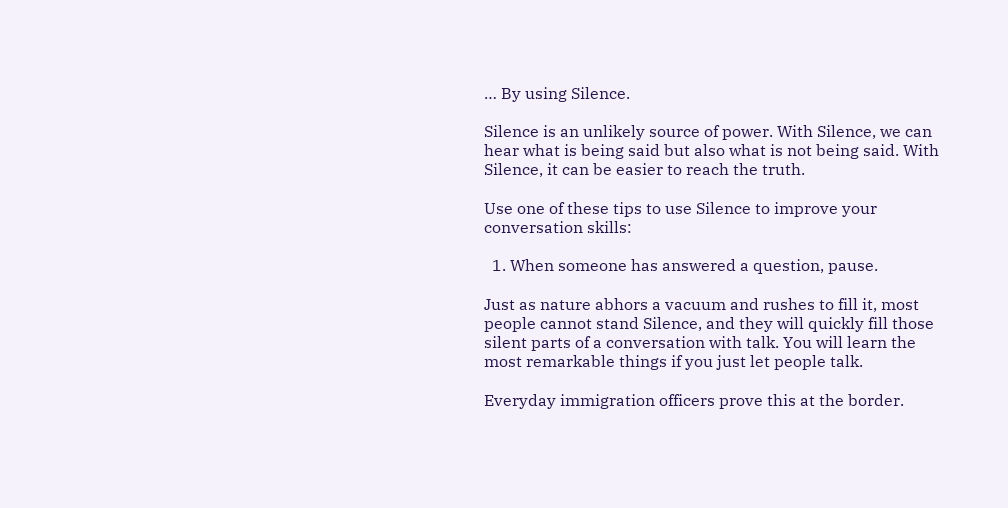… By using Silence.

Silence is an unlikely source of power. With Silence, we can hear what is being said but also what is not being said. With Silence, it can be easier to reach the truth.

Use one of these tips to use Silence to improve your conversation skills:

  1. When someone has answered a question, pause.

Just as nature abhors a vacuum and rushes to fill it, most people cannot stand Silence, and they will quickly fill those silent parts of a conversation with talk. You will learn the most remarkable things if you just let people talk.

Everyday immigration officers prove this at the border.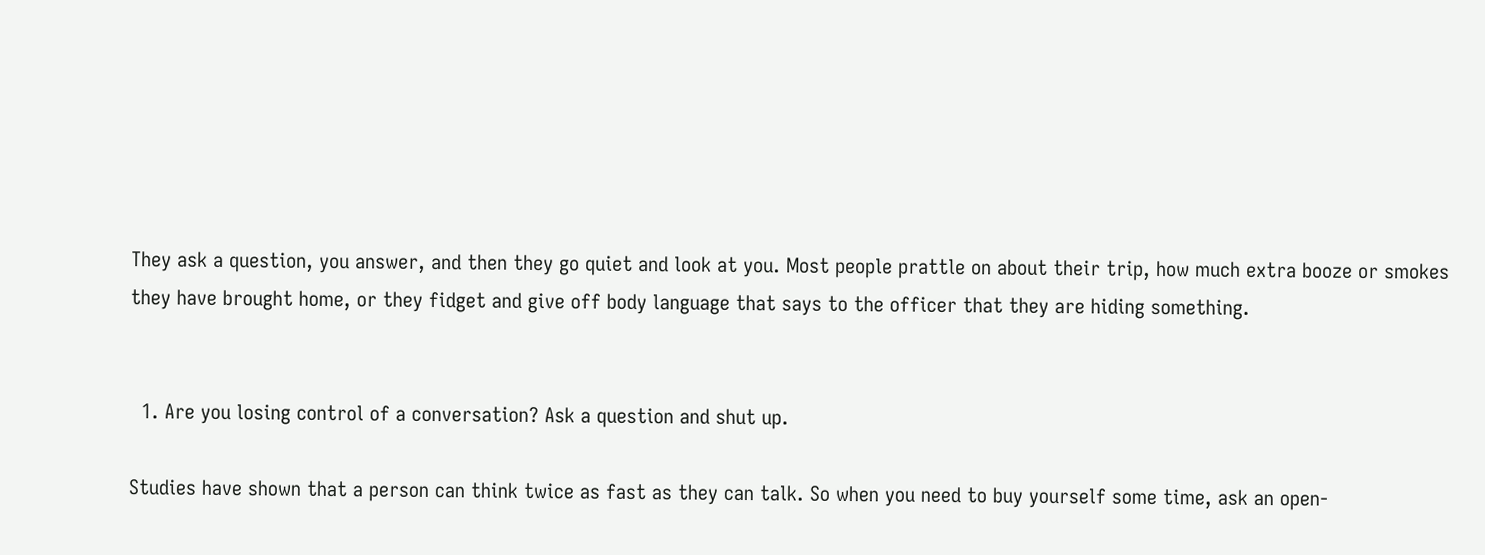They ask a question, you answer, and then they go quiet and look at you. Most people prattle on about their trip, how much extra booze or smokes they have brought home, or they fidget and give off body language that says to the officer that they are hiding something.


  1. Are you losing control of a conversation? Ask a question and shut up.

Studies have shown that a person can think twice as fast as they can talk. So when you need to buy yourself some time, ask an open-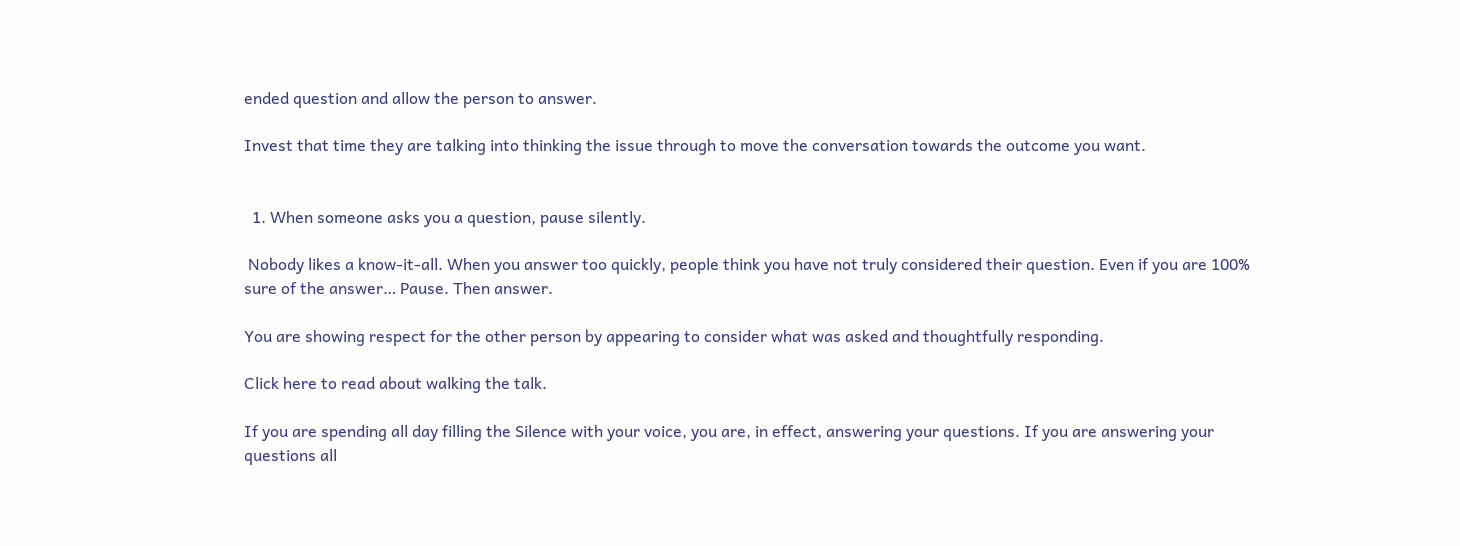ended question and allow the person to answer.

Invest that time they are talking into thinking the issue through to move the conversation towards the outcome you want.


  1. When someone asks you a question, pause silently.

 Nobody likes a know-it-all. When you answer too quickly, people think you have not truly considered their question. Even if you are 100% sure of the answer… Pause. Then answer.

You are showing respect for the other person by appearing to consider what was asked and thoughtfully responding.

Click here to read about walking the talk.

If you are spending all day filling the Silence with your voice, you are, in effect, answering your questions. If you are answering your questions all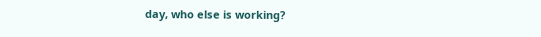day, who else is working?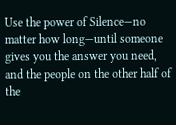Use the power of Silence—no matter how long—until someone gives you the answer you need, and the people on the other half of the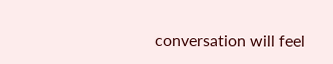conversation will feel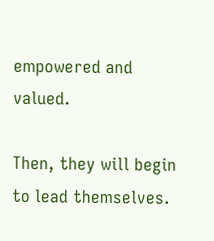empowered and valued.

Then, they will begin to lead themselves.